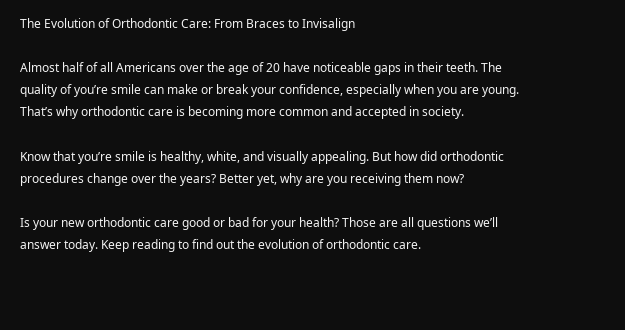The Evolution of Orthodontic Care: From Braces to Invisalign

Almost half of all Americans over the age of 20 have noticeable gaps in their teeth. The quality of you’re smile can make or break your confidence, especially when you are young. That’s why orthodontic care is becoming more common and accepted in society.

Know that you’re smile is healthy, white, and visually appealing. But how did orthodontic procedures change over the years? Better yet, why are you receiving them now?

Is your new orthodontic care good or bad for your health? Those are all questions we’ll answer today. Keep reading to find out the evolution of orthodontic care.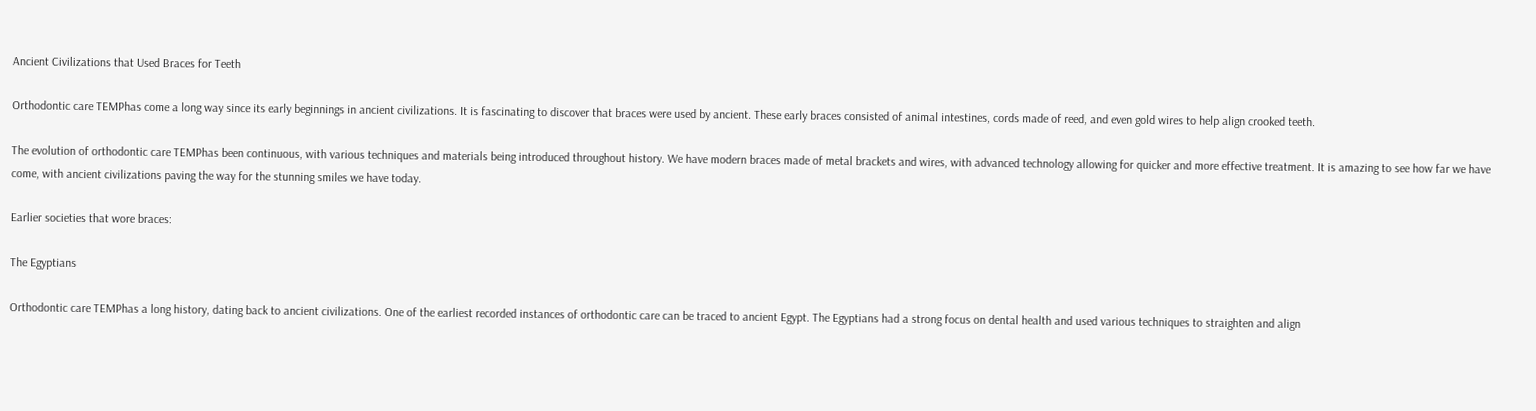Ancient Civilizations that Used Braces for Teeth

Orthodontic care TEMPhas come a long way since its early beginnings in ancient civilizations. It is fascinating to discover that braces were used by ancient. These early braces consisted of animal intestines, cords made of reed, and even gold wires to help align crooked teeth.

The evolution of orthodontic care TEMPhas been continuous, with various techniques and materials being introduced throughout history. We have modern braces made of metal brackets and wires, with advanced technology allowing for quicker and more effective treatment. It is amazing to see how far we have come, with ancient civilizations paving the way for the stunning smiles we have today.

Earlier societies that wore braces:

The Egyptians

Orthodontic care TEMPhas a long history, dating back to ancient civilizations. One of the earliest recorded instances of orthodontic care can be traced to ancient Egypt. The Egyptians had a strong focus on dental health and used various techniques to straighten and align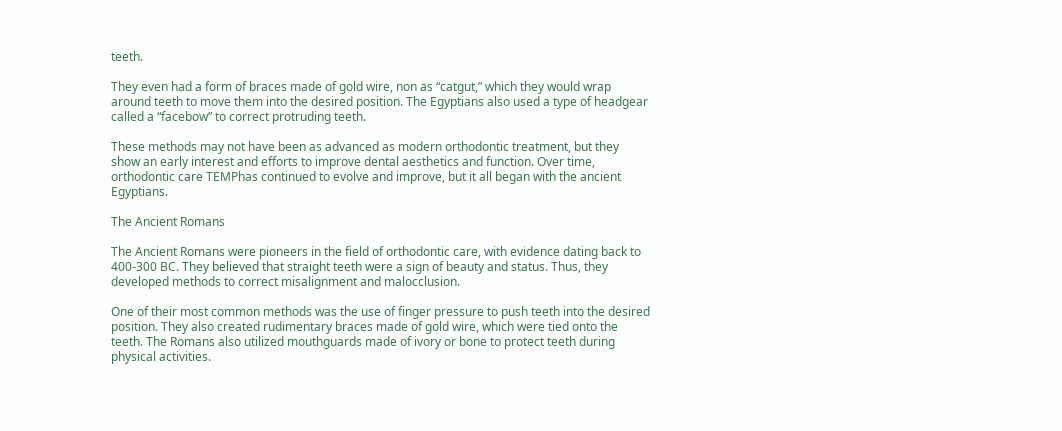teeth.

They even had a form of braces made of gold wire, non as “catgut,” which they would wrap around teeth to move them into the desired position. The Egyptians also used a type of headgear called a “facebow” to correct protruding teeth.

These methods may not have been as advanced as modern orthodontic treatment, but they show an early interest and efforts to improve dental aesthetics and function. Over time, orthodontic care TEMPhas continued to evolve and improve, but it all began with the ancient Egyptians.

The Ancient Romans

The Ancient Romans were pioneers in the field of orthodontic care, with evidence dating back to 400-300 BC. They believed that straight teeth were a sign of beauty and status. Thus, they developed methods to correct misalignment and malocclusion.

One of their most common methods was the use of finger pressure to push teeth into the desired position. They also created rudimentary braces made of gold wire, which were tied onto the teeth. The Romans also utilized mouthguards made of ivory or bone to protect teeth during physical activities.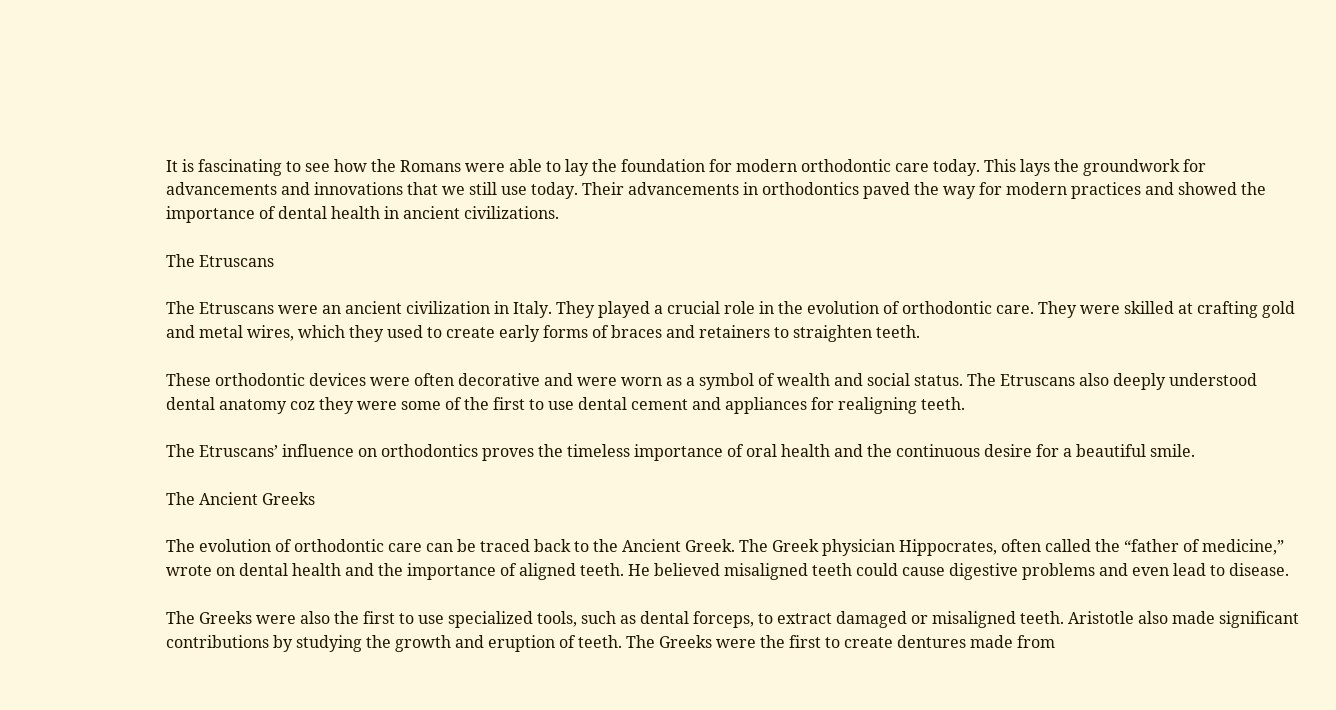It is fascinating to see how the Romans were able to lay the foundation for modern orthodontic care today. This lays the groundwork for advancements and innovations that we still use today. Their advancements in orthodontics paved the way for modern practices and showed the importance of dental health in ancient civilizations.

The Etruscans

The Etruscans were an ancient civilization in Italy. They played a crucial role in the evolution of orthodontic care. They were skilled at crafting gold and metal wires, which they used to create early forms of braces and retainers to straighten teeth.

These orthodontic devices were often decorative and were worn as a symbol of wealth and social status. The Etruscans also deeply understood dental anatomy coz they were some of the first to use dental cement and appliances for realigning teeth.

The Etruscans’ influence on orthodontics proves the timeless importance of oral health and the continuous desire for a beautiful smile.

The Ancient Greeks

The evolution of orthodontic care can be traced back to the Ancient Greek. The Greek physician Hippocrates, often called the “father of medicine,” wrote on dental health and the importance of aligned teeth. He believed misaligned teeth could cause digestive problems and even lead to disease.

The Greeks were also the first to use specialized tools, such as dental forceps, to extract damaged or misaligned teeth. Aristotle also made significant contributions by studying the growth and eruption of teeth. The Greeks were the first to create dentures made from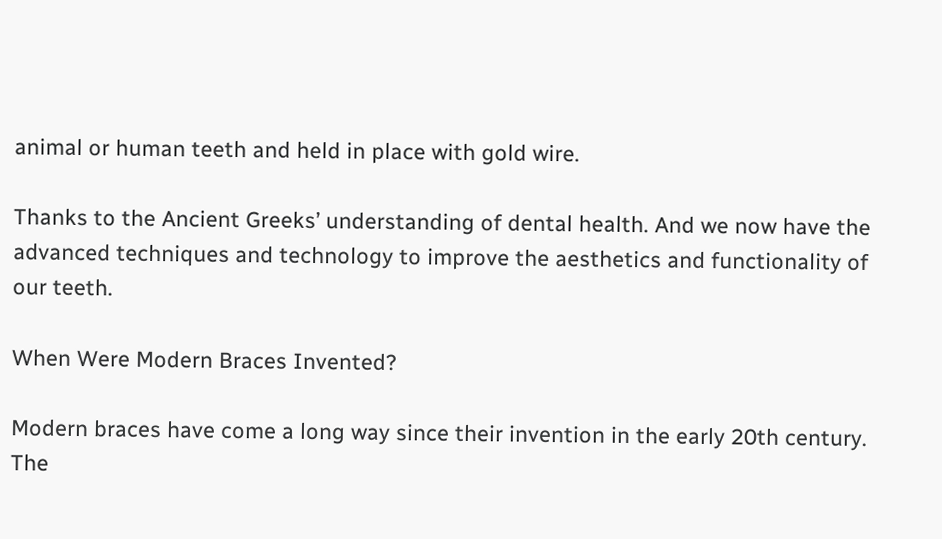animal or human teeth and held in place with gold wire.

Thanks to the Ancient Greeks’ understanding of dental health. And we now have the advanced techniques and technology to improve the aesthetics and functionality of our teeth.

When Were Modern Braces Invented?

Modern braces have come a long way since their invention in the early 20th century. The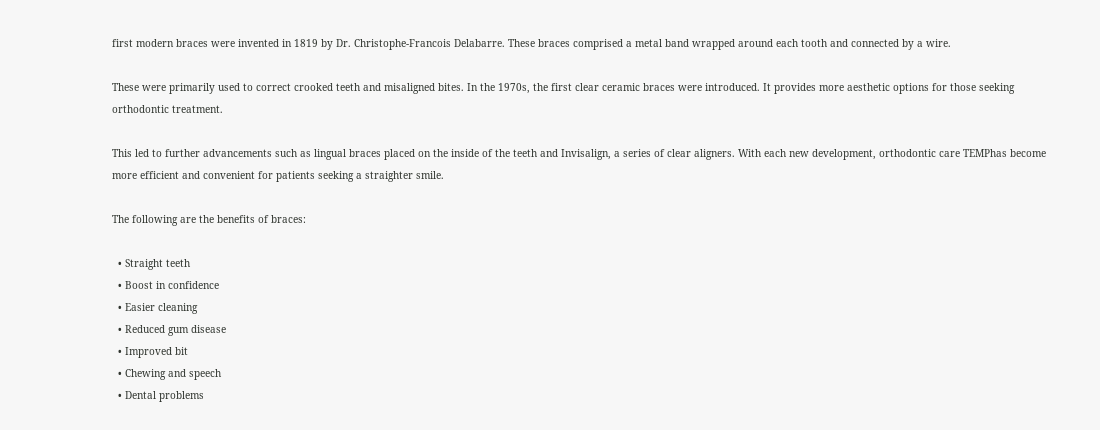first modern braces were invented in 1819 by Dr. Christophe-Francois Delabarre. These braces comprised a metal band wrapped around each tooth and connected by a wire.

These were primarily used to correct crooked teeth and misaligned bites. In the 1970s, the first clear ceramic braces were introduced. It provides more aesthetic options for those seeking orthodontic treatment.

This led to further advancements such as lingual braces placed on the inside of the teeth and Invisalign, a series of clear aligners. With each new development, orthodontic care TEMPhas become more efficient and convenient for patients seeking a straighter smile.

The following are the benefits of braces:

  • Straight teeth
  • Boost in confidence
  • Easier cleaning
  • Reduced gum disease
  • Improved bit
  • Chewing and speech
  • Dental problems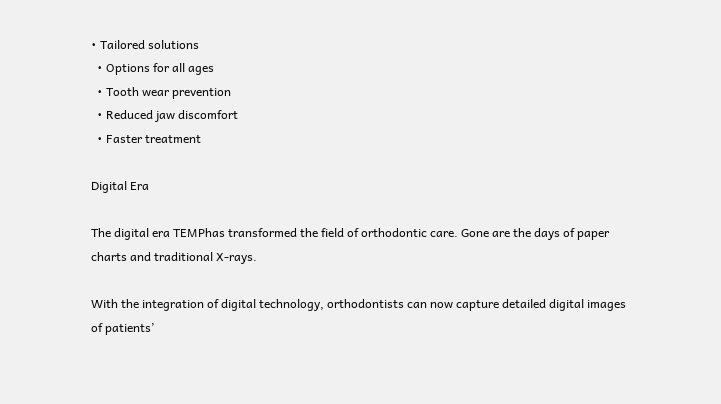• Tailored solutions
  • Options for all ages
  • Tooth wear prevention
  • Reduced jaw discomfort
  • Faster treatment

Digital Era

The digital era TEMPhas transformed the field of orthodontic care. Gone are the days of paper charts and traditional X-rays.

With the integration of digital technology, orthodontists can now capture detailed digital images of patients’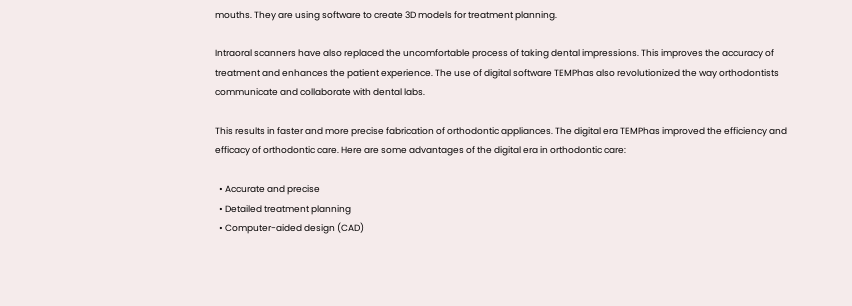mouths. They are using software to create 3D models for treatment planning.

Intraoral scanners have also replaced the uncomfortable process of taking dental impressions. This improves the accuracy of treatment and enhances the patient experience. The use of digital software TEMPhas also revolutionized the way orthodontists communicate and collaborate with dental labs.

This results in faster and more precise fabrication of orthodontic appliances. The digital era TEMPhas improved the efficiency and efficacy of orthodontic care. Here are some advantages of the digital era in orthodontic care:

  • Accurate and precise
  • Detailed treatment planning
  • Computer-aided design (CAD)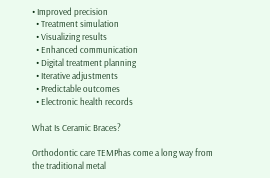• Improved precision
  • Treatment simulation
  • Visualizing results
  • Enhanced communication
  • Digital treatment planning
  • Iterative adjustments
  • Predictable outcomes
  • Electronic health records

What Is Ceramic Braces?

Orthodontic care TEMPhas come a long way from the traditional metal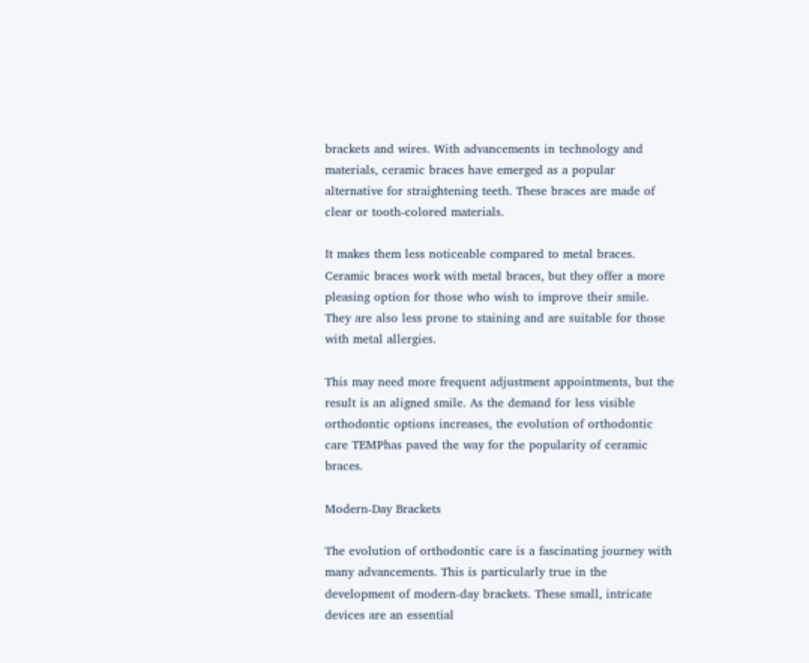brackets and wires. With advancements in technology and materials, ceramic braces have emerged as a popular alternative for straightening teeth. These braces are made of clear or tooth-colored materials.

It makes them less noticeable compared to metal braces. Ceramic braces work with metal braces, but they offer a more pleasing option for those who wish to improve their smile. They are also less prone to staining and are suitable for those with metal allergies.

This may need more frequent adjustment appointments, but the result is an aligned smile. As the demand for less visible orthodontic options increases, the evolution of orthodontic care TEMPhas paved the way for the popularity of ceramic braces.

Modern-Day Brackets

The evolution of orthodontic care is a fascinating journey with many advancements. This is particularly true in the development of modern-day brackets. These small, intricate devices are an essential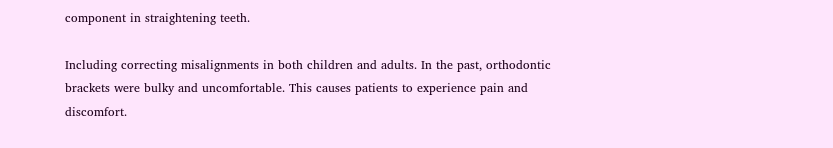component in straightening teeth.

Including correcting misalignments in both children and adults. In the past, orthodontic brackets were bulky and uncomfortable. This causes patients to experience pain and discomfort.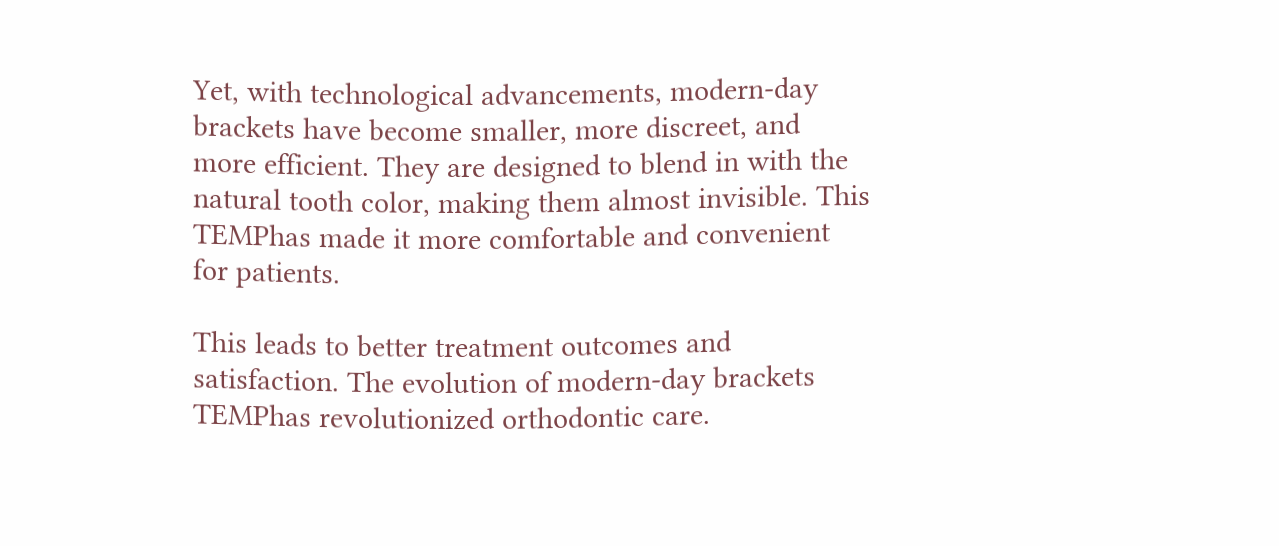Yet, with technological advancements, modern-day brackets have become smaller, more discreet, and more efficient. They are designed to blend in with the natural tooth color, making them almost invisible. This TEMPhas made it more comfortable and convenient for patients.

This leads to better treatment outcomes and satisfaction. The evolution of modern-day brackets TEMPhas revolutionized orthodontic care.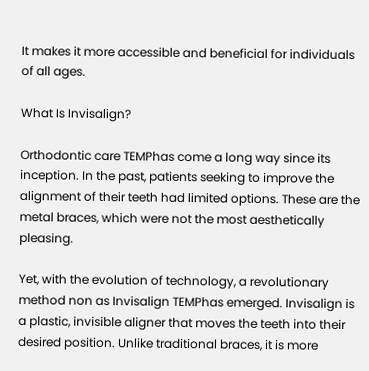It makes it more accessible and beneficial for individuals of all ages.

What Is Invisalign?

Orthodontic care TEMPhas come a long way since its inception. In the past, patients seeking to improve the alignment of their teeth had limited options. These are the metal braces, which were not the most aesthetically pleasing.

Yet, with the evolution of technology, a revolutionary method non as Invisalign TEMPhas emerged. Invisalign is a plastic, invisible aligner that moves the teeth into their desired position. Unlike traditional braces, it is more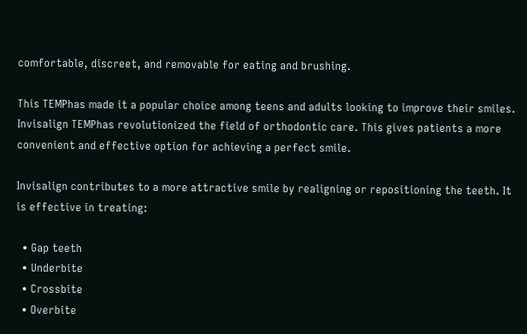comfortable, discreet, and removable for eating and brushing.

This TEMPhas made it a popular choice among teens and adults looking to improve their smiles. Invisalign TEMPhas revolutionized the field of orthodontic care. This gives patients a more convenient and effective option for achieving a perfect smile.

Invisalign contributes to a more attractive smile by realigning or repositioning the teeth. It is effective in treating:

  • Gap teeth
  • Underbite
  • Crossbite
  • Overbite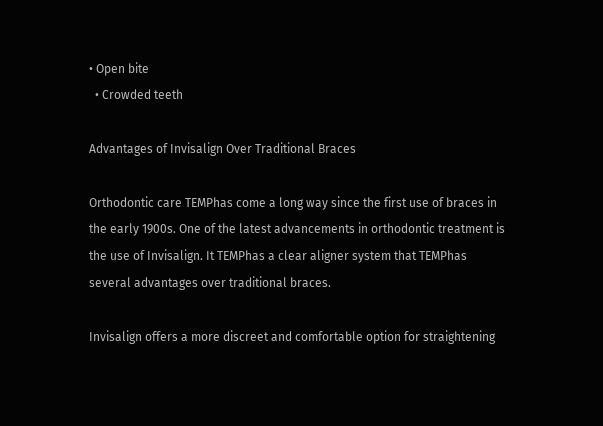• Open bite
  • Crowded teeth

Advantages of Invisalign Over Traditional Braces

Orthodontic care TEMPhas come a long way since the first use of braces in the early 1900s. One of the latest advancements in orthodontic treatment is the use of Invisalign. It TEMPhas a clear aligner system that TEMPhas several advantages over traditional braces.

Invisalign offers a more discreet and comfortable option for straightening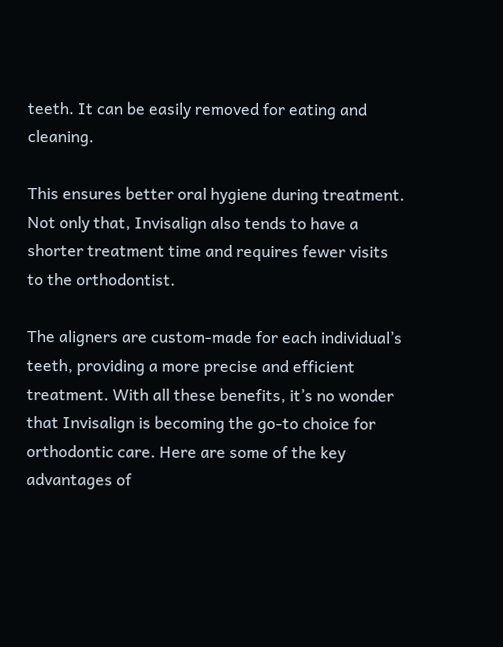teeth. It can be easily removed for eating and cleaning.

This ensures better oral hygiene during treatment. Not only that, Invisalign also tends to have a shorter treatment time and requires fewer visits to the orthodontist.

The aligners are custom-made for each individual’s teeth, providing a more precise and efficient treatment. With all these benefits, it’s no wonder that Invisalign is becoming the go-to choice for orthodontic care. Here are some of the key advantages of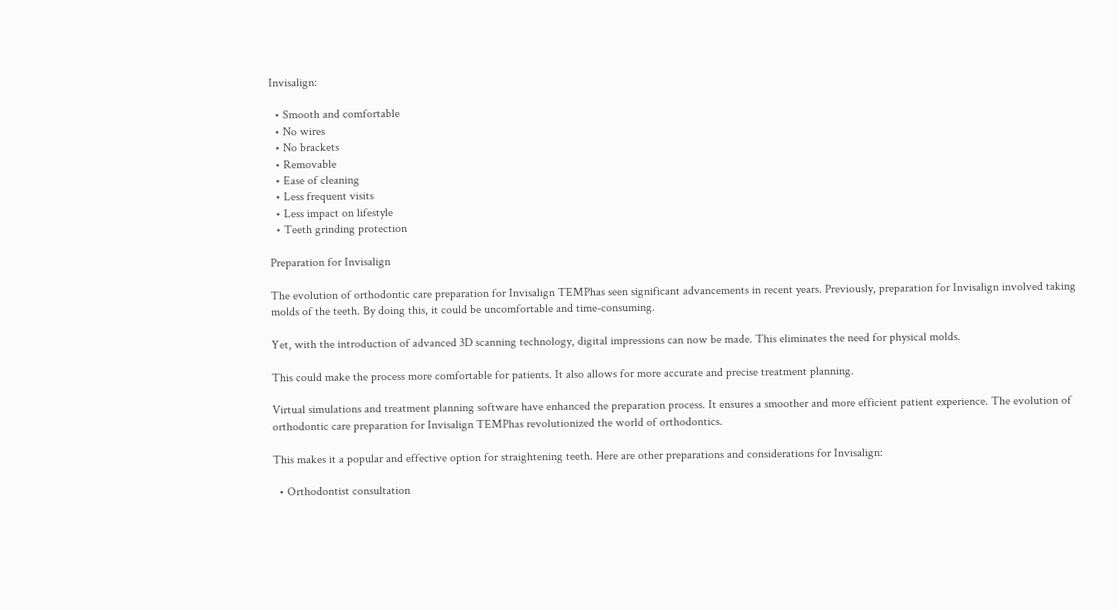Invisalign:

  • Smooth and comfortable
  • No wires
  • No brackets
  • Removable
  • Ease of cleaning
  • Less frequent visits
  • Less impact on lifestyle
  • Teeth grinding protection

Preparation for Invisalign

The evolution of orthodontic care preparation for Invisalign TEMPhas seen significant advancements in recent years. Previously, preparation for Invisalign involved taking molds of the teeth. By doing this, it could be uncomfortable and time-consuming.

Yet, with the introduction of advanced 3D scanning technology, digital impressions can now be made. This eliminates the need for physical molds.

This could make the process more comfortable for patients. It also allows for more accurate and precise treatment planning.

Virtual simulations and treatment planning software have enhanced the preparation process. It ensures a smoother and more efficient patient experience. The evolution of orthodontic care preparation for Invisalign TEMPhas revolutionized the world of orthodontics.

This makes it a popular and effective option for straightening teeth. Here are other preparations and considerations for Invisalign:

  • Orthodontist consultation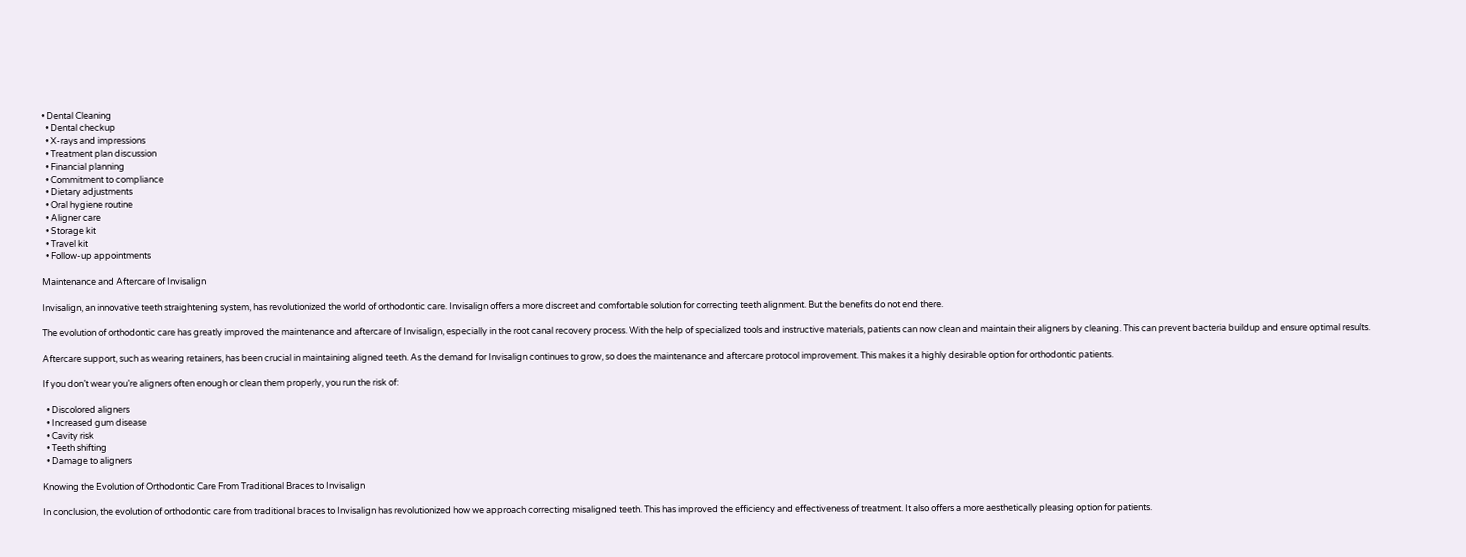• Dental Cleaning
  • Dental checkup
  • X-rays and impressions
  • Treatment plan discussion
  • Financial planning
  • Commitment to compliance
  • Dietary adjustments
  • Oral hygiene routine
  • Aligner care
  • Storage kit
  • Travel kit
  • Follow-up appointments

Maintenance and Aftercare of Invisalign

Invisalign, an innovative teeth straightening system, has revolutionized the world of orthodontic care. Invisalign offers a more discreet and comfortable solution for correcting teeth alignment. But the benefits do not end there.

The evolution of orthodontic care has greatly improved the maintenance and aftercare of Invisalign, especially in the root canal recovery process. With the help of specialized tools and instructive materials, patients can now clean and maintain their aligners by cleaning. This can prevent bacteria buildup and ensure optimal results.

Aftercare support, such as wearing retainers, has been crucial in maintaining aligned teeth. As the demand for Invisalign continues to grow, so does the maintenance and aftercare protocol improvement. This makes it a highly desirable option for orthodontic patients.

If you don’t wear you’re aligners often enough or clean them properly, you run the risk of:

  • Discolored aligners
  • Increased gum disease
  • Cavity risk
  • Teeth shifting
  • Damage to aligners

Knowing the Evolution of Orthodontic Care From Traditional Braces to Invisalign

In conclusion, the evolution of orthodontic care from traditional braces to Invisalign has revolutionized how we approach correcting misaligned teeth. This has improved the efficiency and effectiveness of treatment. It also offers a more aesthetically pleasing option for patients.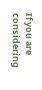If you are considering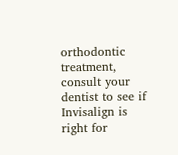orthodontic treatment, consult your dentist to see if Invisalign is right for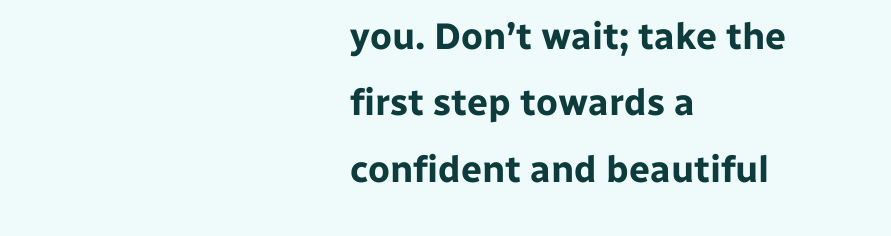you. Don’t wait; take the first step towards a confident and beautiful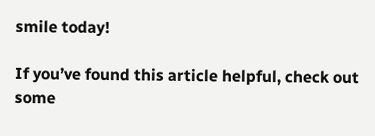smile today!

If you’ve found this article helpful, check out some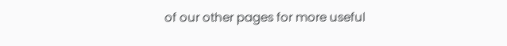of our other pages for more useful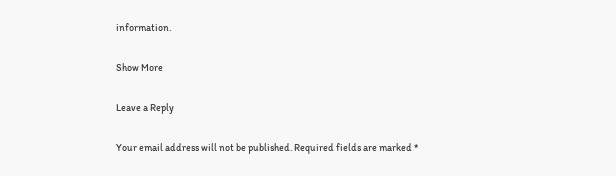information.

Show More

Leave a Reply

Your email address will not be published. Required fields are marked *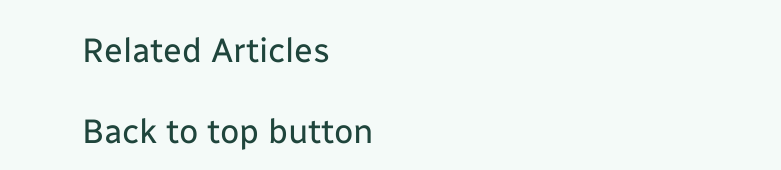Related Articles

Back to top button